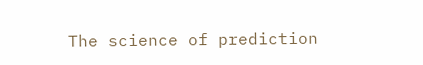The science of prediction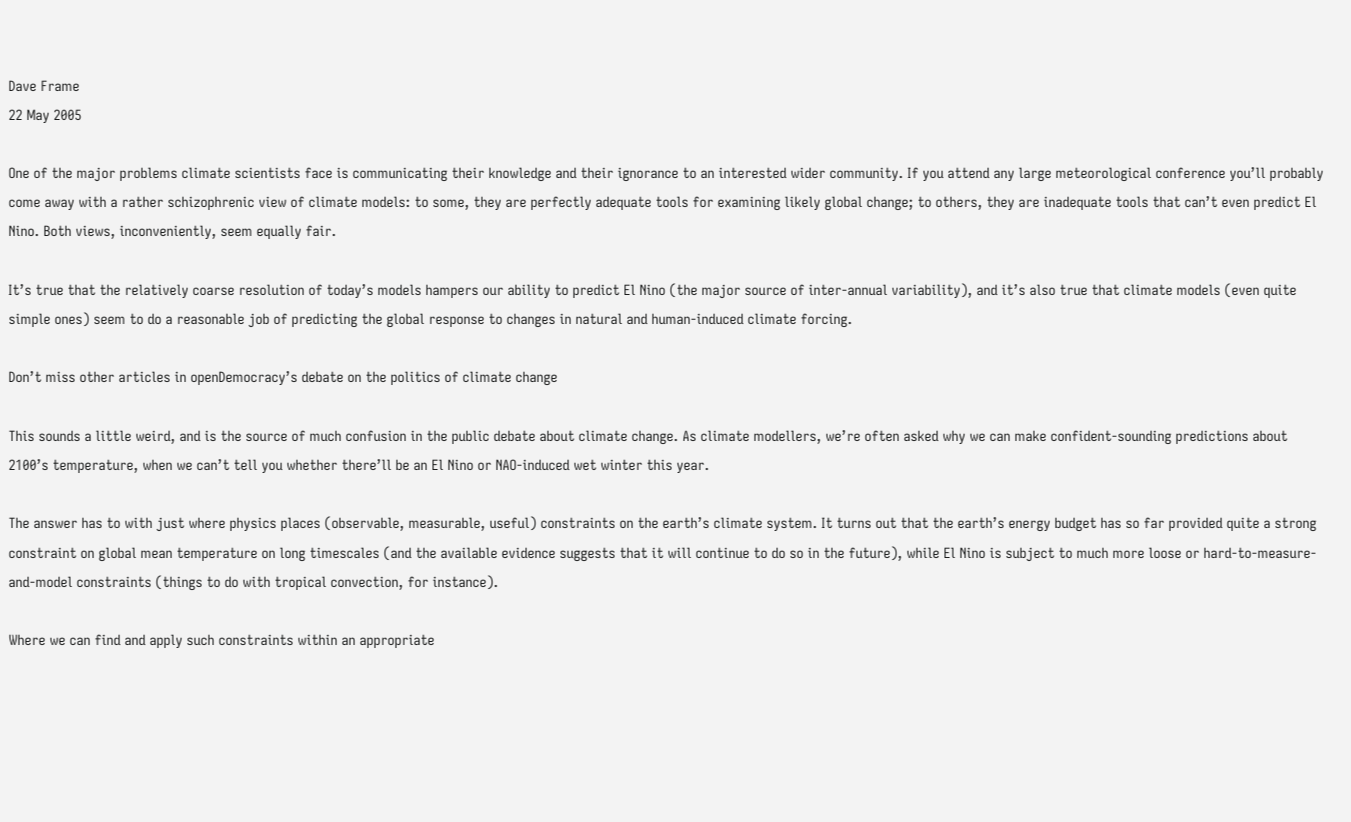Dave Frame
22 May 2005

One of the major problems climate scientists face is communicating their knowledge and their ignorance to an interested wider community. If you attend any large meteorological conference you’ll probably come away with a rather schizophrenic view of climate models: to some, they are perfectly adequate tools for examining likely global change; to others, they are inadequate tools that can’t even predict El Nino. Both views, inconveniently, seem equally fair.

It’s true that the relatively coarse resolution of today’s models hampers our ability to predict El Nino (the major source of inter-annual variability), and it’s also true that climate models (even quite simple ones) seem to do a reasonable job of predicting the global response to changes in natural and human-induced climate forcing.

Don’t miss other articles in openDemocracy’s debate on the politics of climate change

This sounds a little weird, and is the source of much confusion in the public debate about climate change. As climate modellers, we’re often asked why we can make confident-sounding predictions about 2100’s temperature, when we can’t tell you whether there’ll be an El Nino or NAO-induced wet winter this year.

The answer has to with just where physics places (observable, measurable, useful) constraints on the earth’s climate system. It turns out that the earth’s energy budget has so far provided quite a strong constraint on global mean temperature on long timescales (and the available evidence suggests that it will continue to do so in the future), while El Nino is subject to much more loose or hard-to-measure-and-model constraints (things to do with tropical convection, for instance).

Where we can find and apply such constraints within an appropriate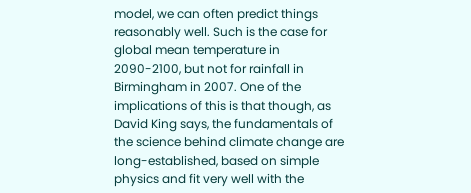model, we can often predict things reasonably well. Such is the case for global mean temperature in 2090-2100, but not for rainfall in Birmingham in 2007. One of the implications of this is that though, as David King says, the fundamentals of the science behind climate change are long-established, based on simple physics and fit very well with the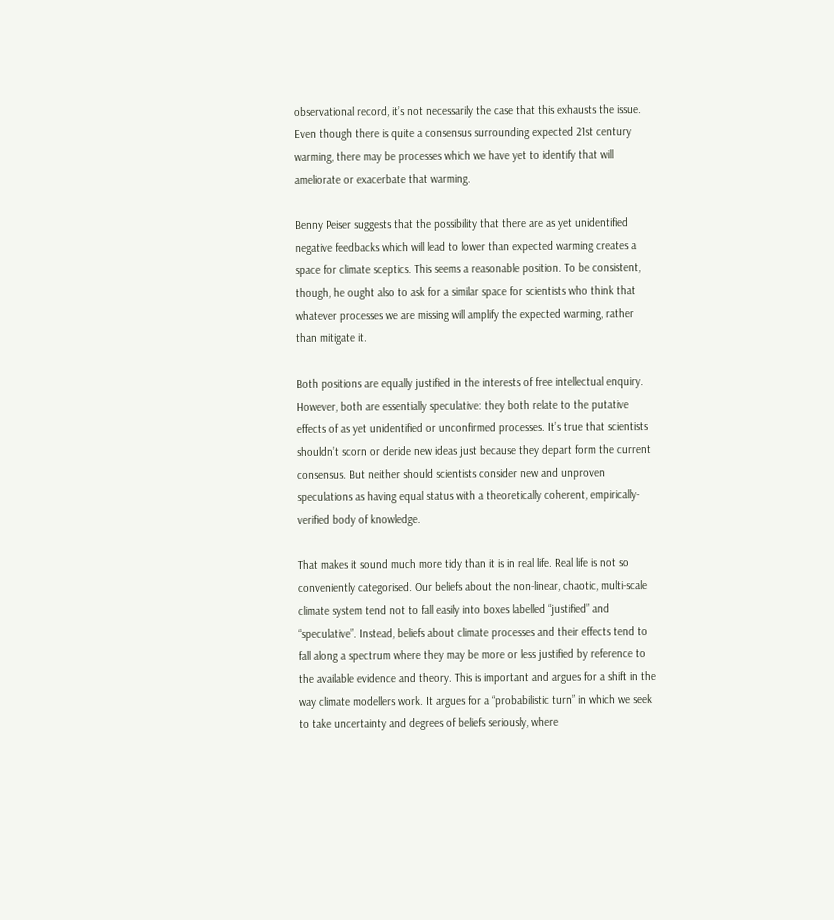observational record, it’s not necessarily the case that this exhausts the issue. Even though there is quite a consensus surrounding expected 21st century warming, there may be processes which we have yet to identify that will ameliorate or exacerbate that warming.

Benny Peiser suggests that the possibility that there are as yet unidentified negative feedbacks which will lead to lower than expected warming creates a space for climate sceptics. This seems a reasonable position. To be consistent, though, he ought also to ask for a similar space for scientists who think that whatever processes we are missing will amplify the expected warming, rather than mitigate it.

Both positions are equally justified in the interests of free intellectual enquiry. However, both are essentially speculative: they both relate to the putative effects of as yet unidentified or unconfirmed processes. It’s true that scientists shouldn’t scorn or deride new ideas just because they depart form the current consensus. But neither should scientists consider new and unproven speculations as having equal status with a theoretically coherent, empirically-verified body of knowledge.

That makes it sound much more tidy than it is in real life. Real life is not so conveniently categorised. Our beliefs about the non-linear, chaotic, multi-scale climate system tend not to fall easily into boxes labelled “justified” and “speculative”. Instead, beliefs about climate processes and their effects tend to fall along a spectrum where they may be more or less justified by reference to the available evidence and theory. This is important and argues for a shift in the way climate modellers work. It argues for a “probabilistic turn” in which we seek to take uncertainty and degrees of beliefs seriously, where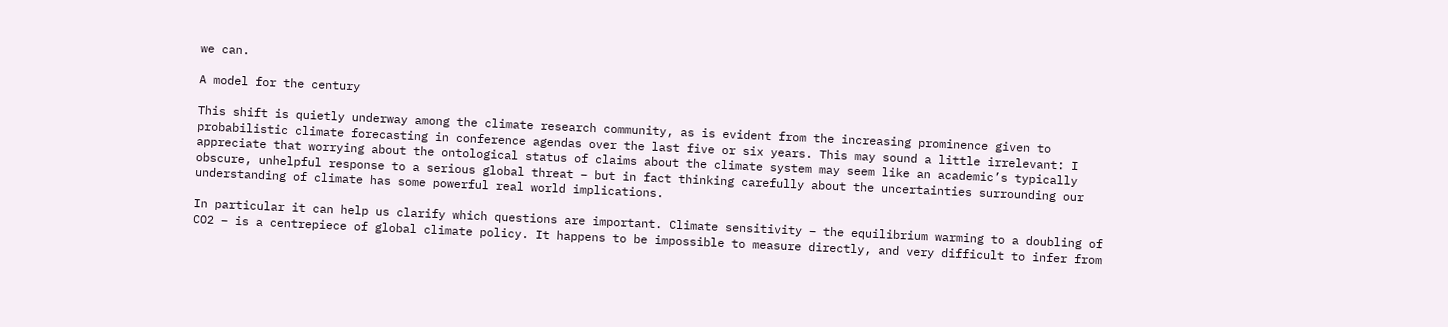we can.

A model for the century

This shift is quietly underway among the climate research community, as is evident from the increasing prominence given to probabilistic climate forecasting in conference agendas over the last five or six years. This may sound a little irrelevant: I appreciate that worrying about the ontological status of claims about the climate system may seem like an academic’s typically obscure, unhelpful response to a serious global threat – but in fact thinking carefully about the uncertainties surrounding our understanding of climate has some powerful real world implications.

In particular it can help us clarify which questions are important. Climate sensitivity – the equilibrium warming to a doubling of CO2 – is a centrepiece of global climate policy. It happens to be impossible to measure directly, and very difficult to infer from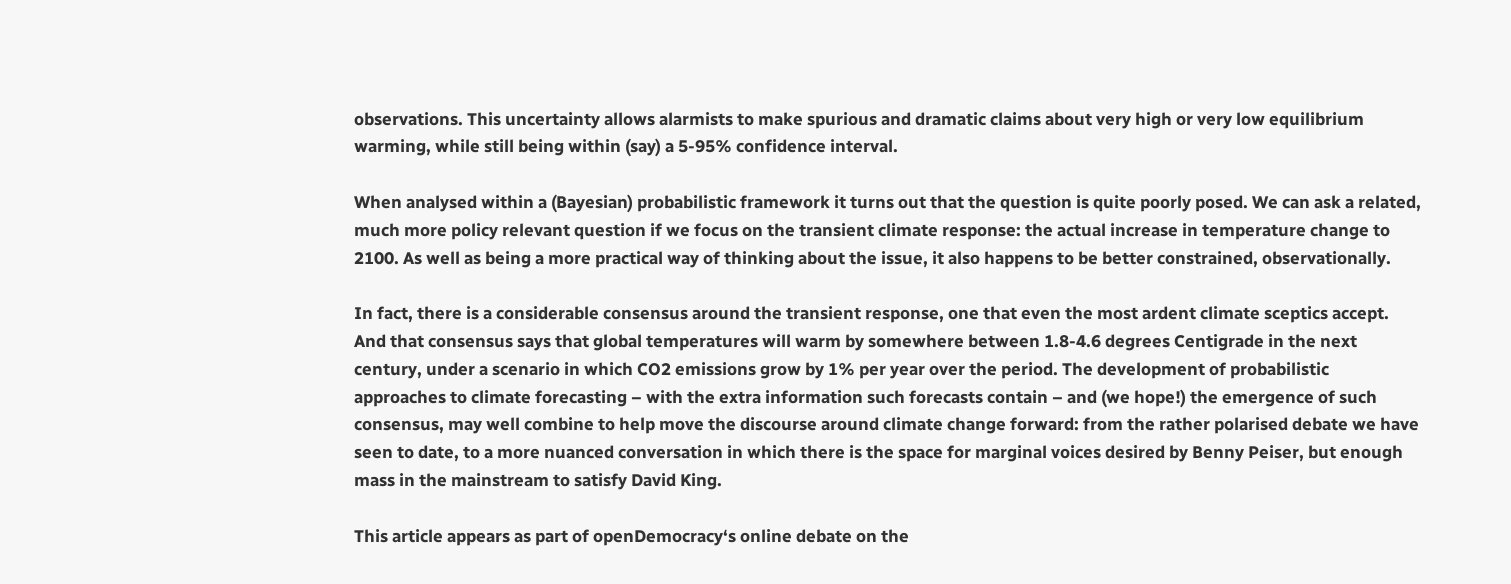observations. This uncertainty allows alarmists to make spurious and dramatic claims about very high or very low equilibrium warming, while still being within (say) a 5-95% confidence interval.

When analysed within a (Bayesian) probabilistic framework it turns out that the question is quite poorly posed. We can ask a related, much more policy relevant question if we focus on the transient climate response: the actual increase in temperature change to 2100. As well as being a more practical way of thinking about the issue, it also happens to be better constrained, observationally.

In fact, there is a considerable consensus around the transient response, one that even the most ardent climate sceptics accept. And that consensus says that global temperatures will warm by somewhere between 1.8-4.6 degrees Centigrade in the next century, under a scenario in which CO2 emissions grow by 1% per year over the period. The development of probabilistic approaches to climate forecasting – with the extra information such forecasts contain – and (we hope!) the emergence of such consensus, may well combine to help move the discourse around climate change forward: from the rather polarised debate we have seen to date, to a more nuanced conversation in which there is the space for marginal voices desired by Benny Peiser, but enough mass in the mainstream to satisfy David King.

This article appears as part of openDemocracy‘s online debate on the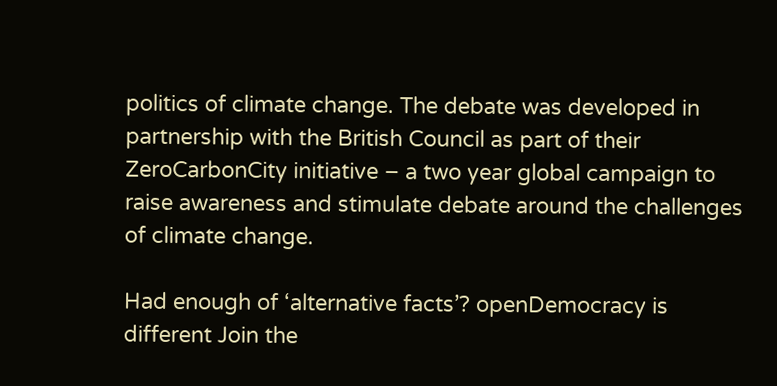politics of climate change. The debate was developed in partnership with the British Council as part of their ZeroCarbonCity initiative – a two year global campaign to raise awareness and stimulate debate around the challenges of climate change.

Had enough of ‘alternative facts’? openDemocracy is different Join the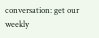conversation: get our weekly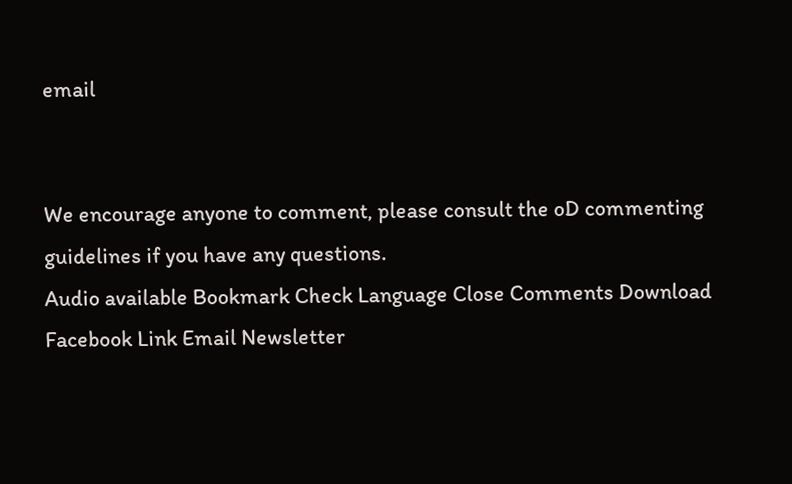email


We encourage anyone to comment, please consult the oD commenting guidelines if you have any questions.
Audio available Bookmark Check Language Close Comments Download Facebook Link Email Newsletter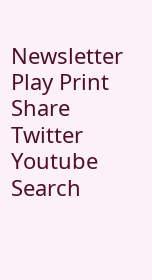Newsletter Play Print Share Twitter Youtube Search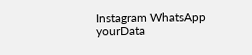Instagram WhatsApp yourData